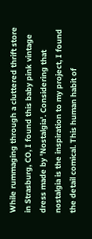While rummaging through a cluttered thrift store in Strasburg, CO, I found this baby pink vintage dress made by 'Nostalgia'. Considering that nostalgia is the inspiration to my project, I found the detail comical. This human habit of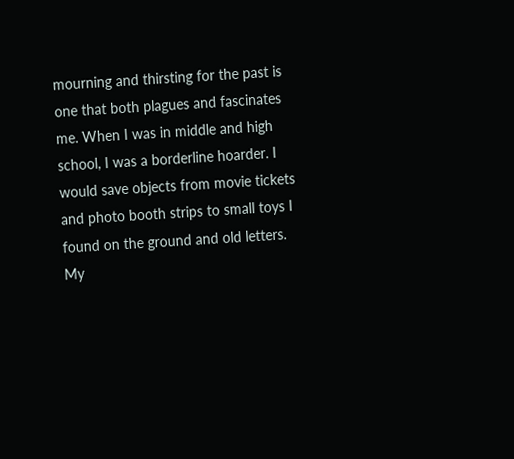mourning and thirsting for the past is one that both plagues and fascinates me. When I was in middle and high school, I was a borderline hoarder. I would save objects from movie tickets and photo booth strips to small toys I found on the ground and old letters. My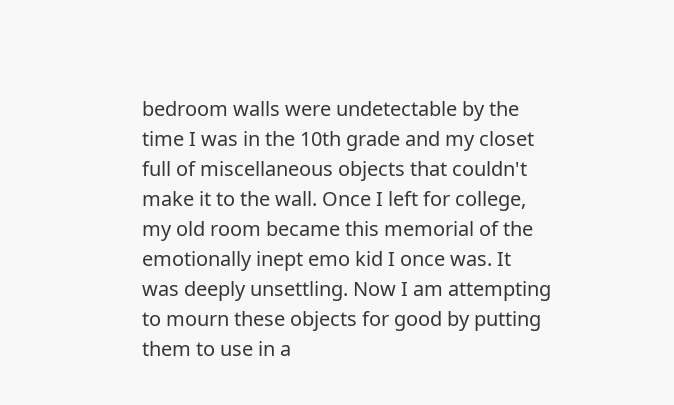bedroom walls were undetectable by the time I was in the 10th grade and my closet full of miscellaneous objects that couldn't make it to the wall. Once I left for college, my old room became this memorial of the emotionally inept emo kid I once was. It was deeply unsettling. Now I am attempting to mourn these objects for good by putting them to use in a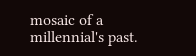mosaic of a millennial's past.